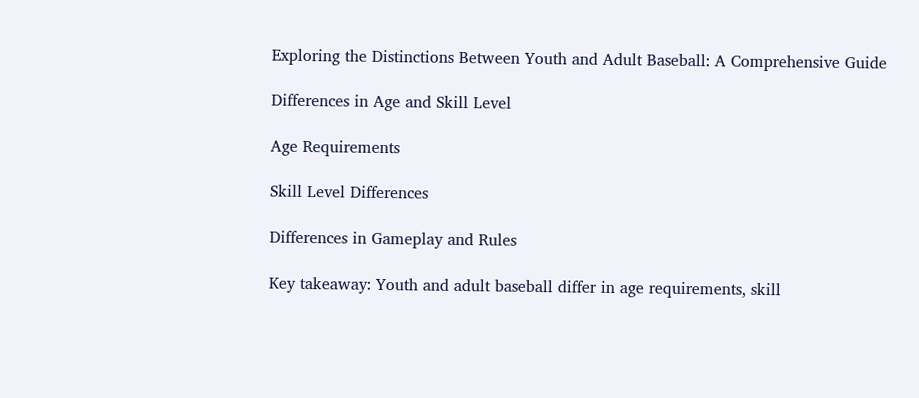Exploring the Distinctions Between Youth and Adult Baseball: A Comprehensive Guide

Differences in Age and Skill Level

Age Requirements

Skill Level Differences

Differences in Gameplay and Rules

Key takeaway: Youth and adult baseball differ in age requirements, skill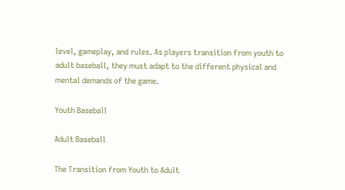level, gameplay, and rules. As players transition from youth to adult baseball, they must adapt to the different physical and mental demands of the game.

Youth Baseball

Adult Baseball

The Transition from Youth to Adult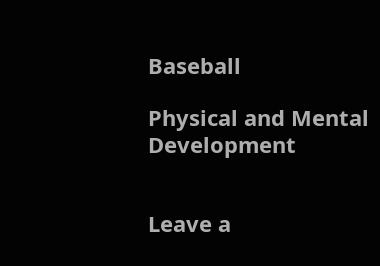Baseball

Physical and Mental Development


Leave a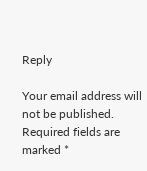Reply

Your email address will not be published. Required fields are marked *